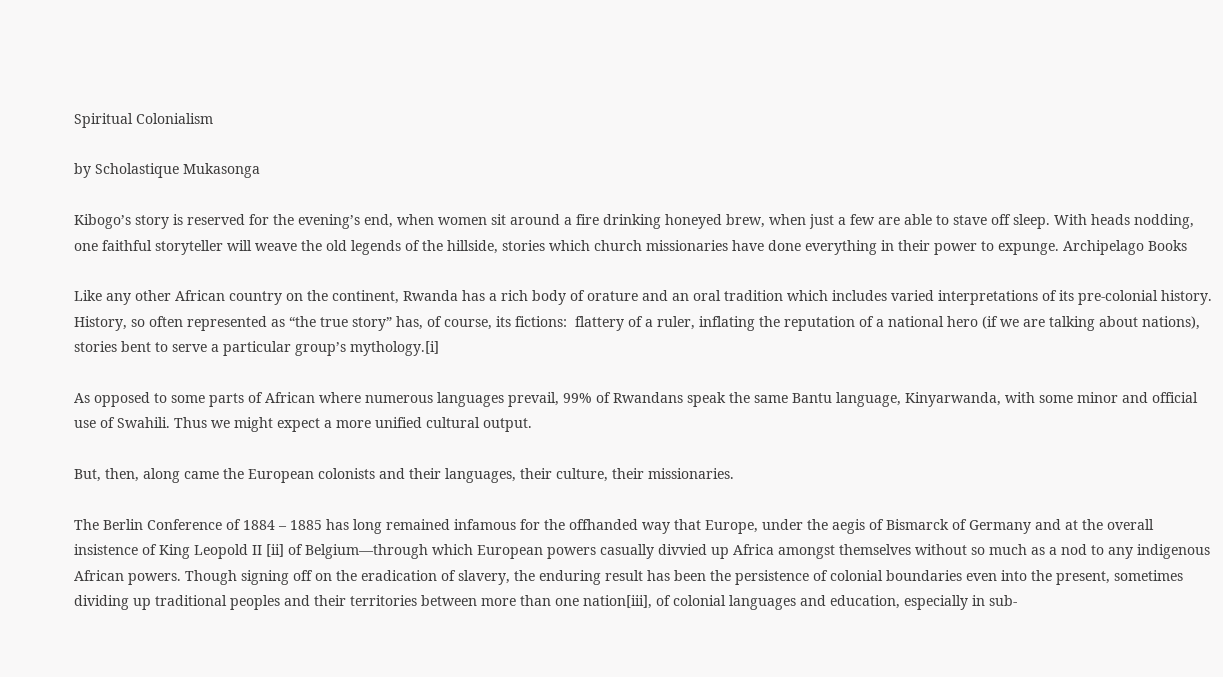Spiritual Colonialism

by Scholastique Mukasonga

Kibogo’s story is reserved for the evening’s end, when women sit around a fire drinking honeyed brew, when just a few are able to stave off sleep. With heads nodding, one faithful storyteller will weave the old legends of the hillside, stories which church missionaries have done everything in their power to expunge. Archipelago Books

Like any other African country on the continent, Rwanda has a rich body of orature and an oral tradition which includes varied interpretations of its pre-colonial history.  History, so often represented as “the true story” has, of course, its fictions:  flattery of a ruler, inflating the reputation of a national hero (if we are talking about nations), stories bent to serve a particular group’s mythology.[i]

As opposed to some parts of African where numerous languages prevail, 99% of Rwandans speak the same Bantu language, Kinyarwanda, with some minor and official use of Swahili. Thus we might expect a more unified cultural output.

But, then, along came the European colonists and their languages, their culture, their missionaries.

The Berlin Conference of 1884 – 1885 has long remained infamous for the offhanded way that Europe, under the aegis of Bismarck of Germany and at the overall insistence of King Leopold II [ii] of Belgium—through which European powers casually divvied up Africa amongst themselves without so much as a nod to any indigenous African powers. Though signing off on the eradication of slavery, the enduring result has been the persistence of colonial boundaries even into the present, sometimes dividing up traditional peoples and their territories between more than one nation[iii], of colonial languages and education, especially in sub-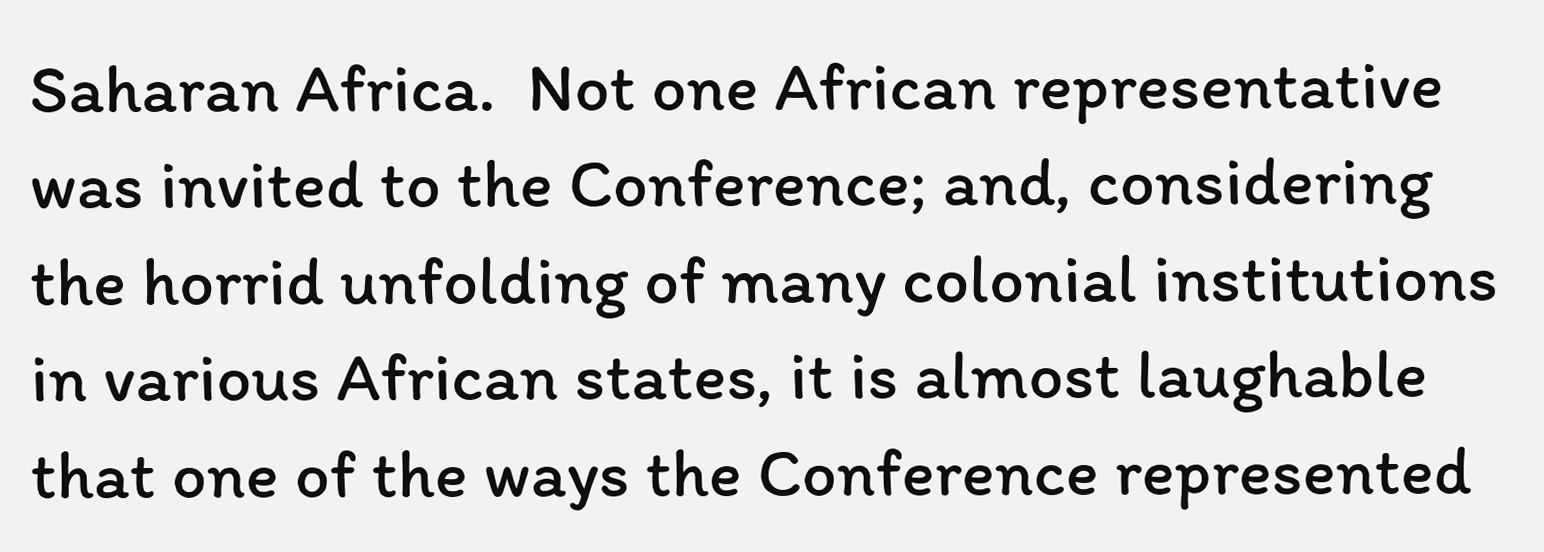Saharan Africa.  Not one African representative was invited to the Conference; and, considering the horrid unfolding of many colonial institutions in various African states, it is almost laughable that one of the ways the Conference represented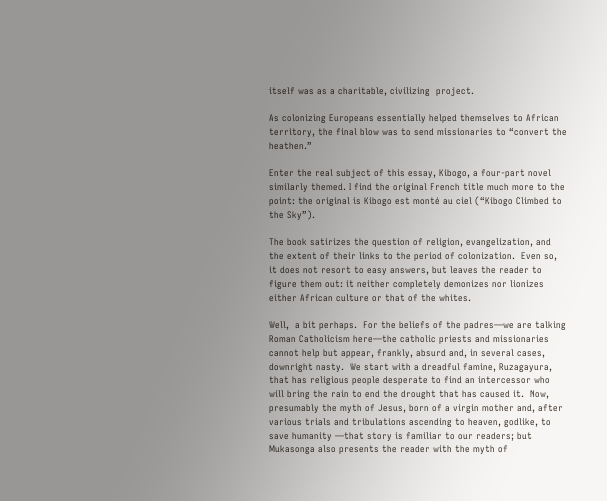itself was as a charitable, civilizing  project.

As colonizing Europeans essentially helped themselves to African territory, the final blow was to send missionaries to “convert the heathen.”

Enter the real subject of this essay, Kibogo, a four-part novel similarly themed. I find the original French title much more to the point: the original is Kibogo est monté au ciel (“Kibogo Climbed to the Sky”).

The book satirizes the question of religion, evangelization, and the extent of their links to the period of colonization.  Even so, it does not resort to easy answers, but leaves the reader to figure them out: it neither completely demonizes nor lionizes either African culture or that of the whites.

Well,  a bit perhaps.  For the beliefs of the padres—we are talking Roman Catholicism here—the catholic priests and missionaries cannot help but appear, frankly, absurd and, in several cases, downright nasty.  We start with a dreadful famine, Ruzagayura, that has religious people desperate to find an intercessor who will bring the rain to end the drought that has caused it.  Now, presumably the myth of Jesus, born of a virgin mother and, after various trials and tribulations ascending to heaven, godlike, to save humanity —that story is familiar to our readers; but Mukasonga also presents the reader with the myth of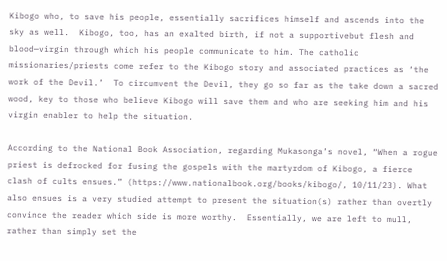Kibogo who, to save his people, essentially sacrifices himself and ascends into the sky as well.  Kibogo, too, has an exalted birth, if not a supportivebut flesh and blood—virgin through which his people communicate to him. The catholic missionaries/priests come refer to the Kibogo story and associated practices as ‘the work of the Devil.’  To circumvent the Devil, they go so far as the take down a sacred wood, key to those who believe Kibogo will save them and who are seeking him and his virgin enabler to help the situation.

According to the National Book Association, regarding Mukasonga’s novel, “When a rogue priest is defrocked for fusing the gospels with the martyrdom of Kibogo, a fierce clash of cults ensues.” (https://www.nationalbook.org/books/kibogo/, 10/11/23). What also ensues is a very studied attempt to present the situation(s) rather than overtly convince the reader which side is more worthy.  Essentially, we are left to mull, rather than simply set the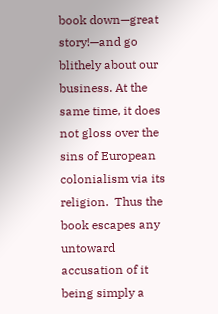book down—great story!—and go blithely about our business. At the same time, it does not gloss over the sins of European colonialism via its religion.  Thus the book escapes any untoward accusation of it being simply a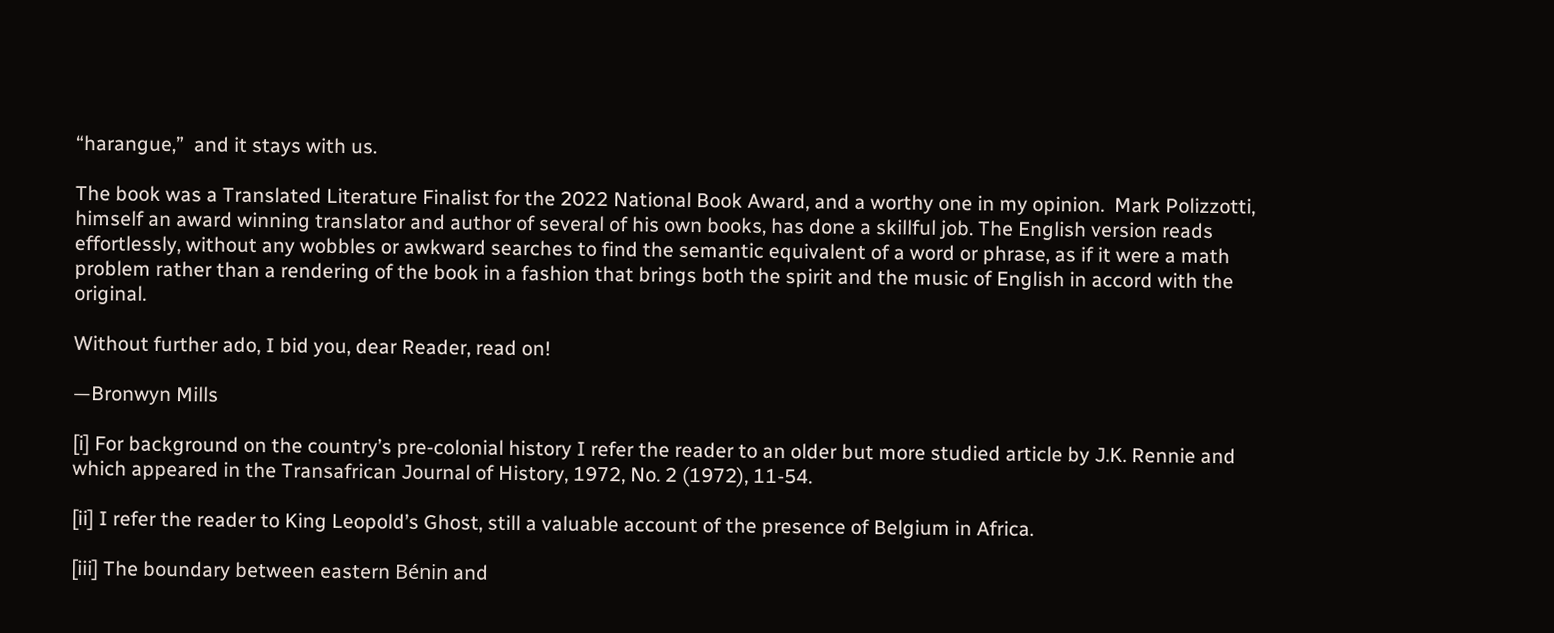“harangue,”  and it stays with us.

The book was a Translated Literature Finalist for the 2022 National Book Award, and a worthy one in my opinion.  Mark Polizzotti, himself an award winning translator and author of several of his own books, has done a skillful job. The English version reads effortlessly, without any wobbles or awkward searches to find the semantic equivalent of a word or phrase, as if it were a math problem rather than a rendering of the book in a fashion that brings both the spirit and the music of English in accord with the original.

Without further ado, I bid you, dear Reader, read on!

—Bronwyn Mills

[i] For background on the country’s pre-colonial history I refer the reader to an older but more studied article by J.K. Rennie and which appeared in the Transafrican Journal of History, 1972, No. 2 (1972), 11-54.

[ii] I refer the reader to King Leopold’s Ghost, still a valuable account of the presence of Belgium in Africa.

[iii] The boundary between eastern Bénin and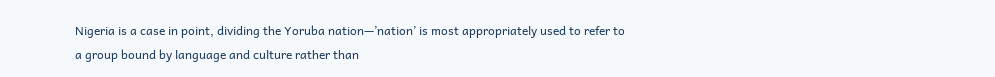Nigeria is a case in point, dividing the Yoruba nation—’nation’ is most appropriately used to refer to a group bound by language and culture rather than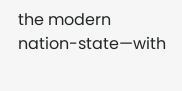the modern nation-state—with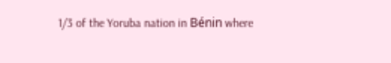1/3 of the Yoruba nation in Bénin where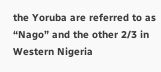the Yoruba are referred to as “Nago” and the other 2/3 in Western Nigeria